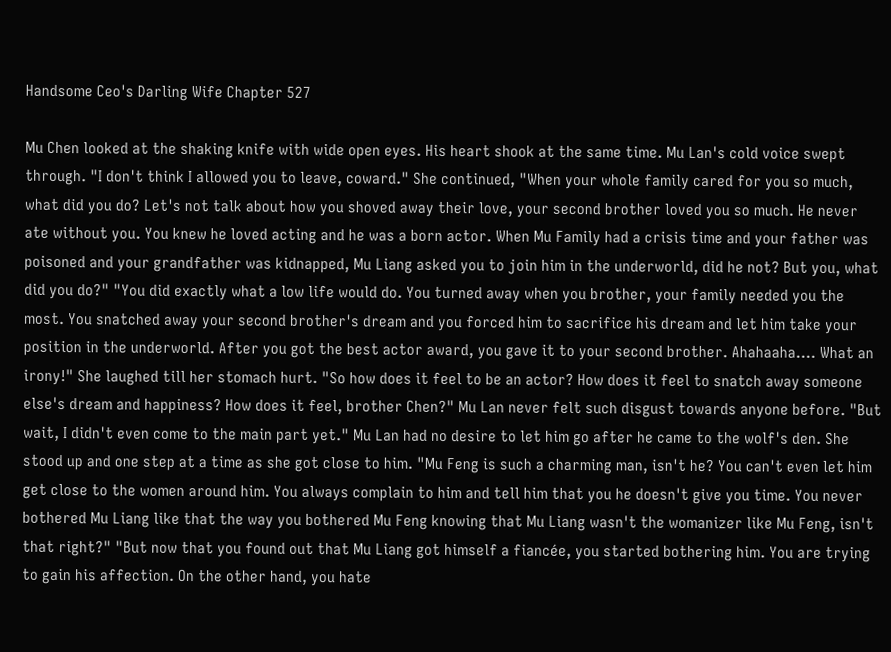Handsome Ceo's Darling Wife Chapter 527

Mu Chen looked at the shaking knife with wide open eyes. His heart shook at the same time. Mu Lan's cold voice swept through. "I don't think I allowed you to leave, coward." She continued, "When your whole family cared for you so much, what did you do? Let's not talk about how you shoved away their love, your second brother loved you so much. He never ate without you. You knew he loved acting and he was a born actor. When Mu Family had a crisis time and your father was poisoned and your grandfather was kidnapped, Mu Liang asked you to join him in the underworld, did he not? But you, what did you do?" "You did exactly what a low life would do. You turned away when you brother, your family needed you the most. You snatched away your second brother's dream and you forced him to sacrifice his dream and let him take your position in the underworld. After you got the best actor award, you gave it to your second brother. Ahahaaha…. What an irony!" She laughed till her stomach hurt. "So how does it feel to be an actor? How does it feel to snatch away someone else's dream and happiness? How does it feel, brother Chen?" Mu Lan never felt such disgust towards anyone before. "But wait, I didn't even come to the main part yet." Mu Lan had no desire to let him go after he came to the wolf's den. She stood up and one step at a time as she got close to him. "Mu Feng is such a charming man, isn't he? You can't even let him get close to the women around him. You always complain to him and tell him that you he doesn't give you time. You never bothered Mu Liang like that the way you bothered Mu Feng knowing that Mu Liang wasn't the womanizer like Mu Feng, isn't that right?" "But now that you found out that Mu Liang got himself a fiancée, you started bothering him. You are trying to gain his affection. On the other hand, you hate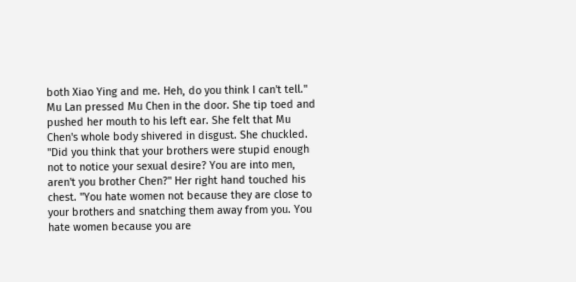both Xiao Ying and me. Heh, do you think I can't tell." Mu Lan pressed Mu Chen in the door. She tip toed and pushed her mouth to his left ear. She felt that Mu Chen's whole body shivered in disgust. She chuckled. "Did you think that your brothers were stupid enough not to notice your sexual desire? You are into men, aren't you brother Chen?" Her right hand touched his chest. "You hate women not because they are close to your brothers and snatching them away from you. You hate women because you are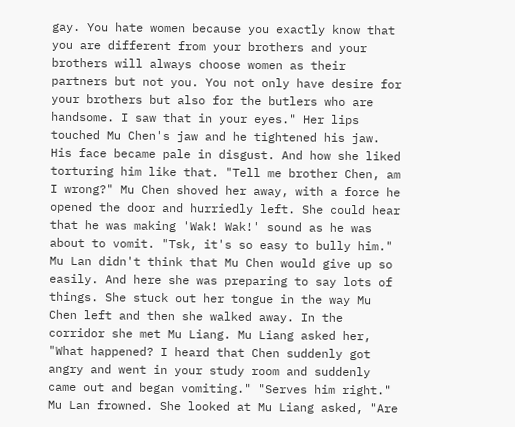gay. You hate women because you exactly know that you are different from your brothers and your brothers will always choose women as their partners but not you. You not only have desire for your brothers but also for the butlers who are handsome. I saw that in your eyes." Her lips touched Mu Chen's jaw and he tightened his jaw. His face became pale in disgust. And how she liked torturing him like that. "Tell me brother Chen, am I wrong?" Mu Chen shoved her away, with a force he opened the door and hurriedly left. She could hear that he was making 'Wak! Wak!' sound as he was about to vomit. "Tsk, it's so easy to bully him." Mu Lan didn't think that Mu Chen would give up so easily. And here she was preparing to say lots of things. She stuck out her tongue in the way Mu Chen left and then she walked away. In the corridor she met Mu Liang. Mu Liang asked her, "What happened? I heard that Chen suddenly got angry and went in your study room and suddenly came out and began vomiting." "Serves him right." Mu Lan frowned. She looked at Mu Liang asked, "Are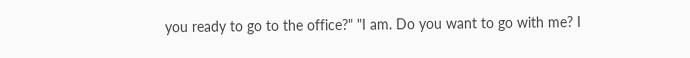you ready to go to the office?" "I am. Do you want to go with me? I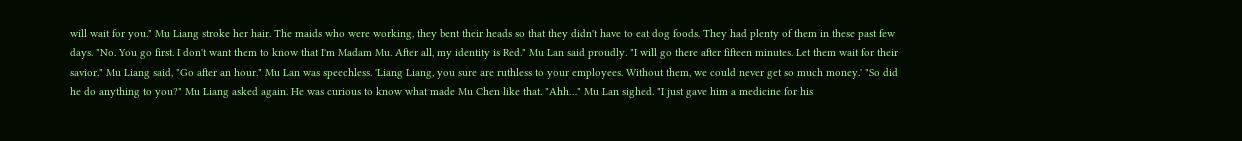will wait for you." Mu Liang stroke her hair. The maids who were working, they bent their heads so that they didn't have to eat dog foods. They had plenty of them in these past few days. "No. You go first. I don't want them to know that I'm Madam Mu. After all, my identity is Red." Mu Lan said proudly. "I will go there after fifteen minutes. Let them wait for their savior." Mu Liang said, "Go after an hour." Mu Lan was speechless. 'Liang Liang, you sure are ruthless to your employees. Without them, we could never get so much money.' "So did he do anything to you?" Mu Liang asked again. He was curious to know what made Mu Chen like that. "Ahh…" Mu Lan sighed. "I just gave him a medicine for his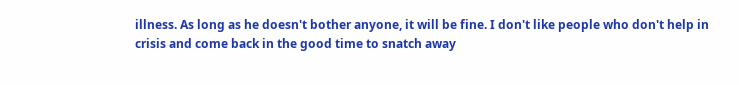illness. As long as he doesn't bother anyone, it will be fine. I don't like people who don't help in crisis and come back in the good time to snatch away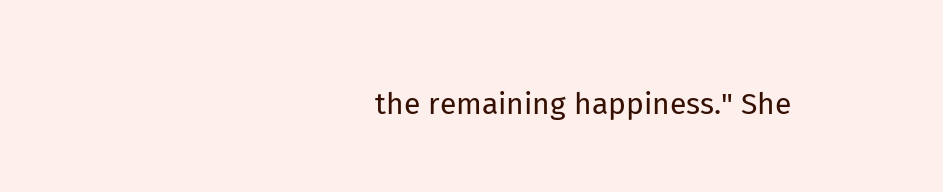the remaining happiness." She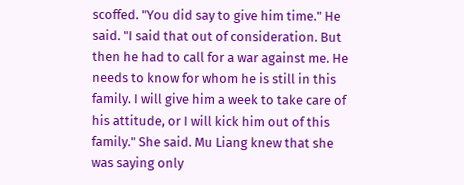scoffed. "You did say to give him time." He said. "I said that out of consideration. But then he had to call for a war against me. He needs to know for whom he is still in this family. I will give him a week to take care of his attitude, or I will kick him out of this family." She said. Mu Liang knew that she was saying only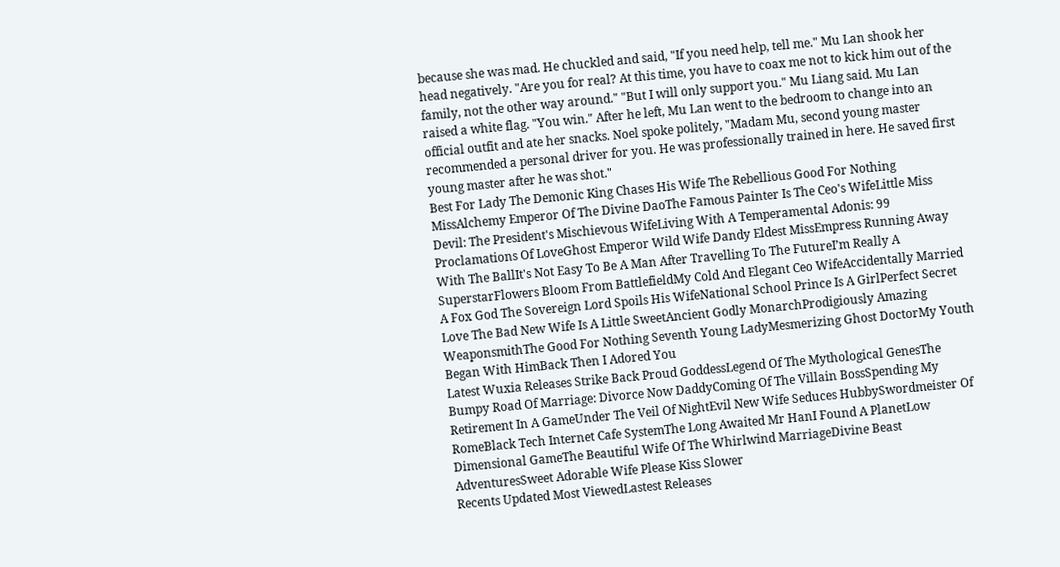because she was mad. He chuckled and said, "If you need help, tell me." Mu Lan shook her head negatively. "Are you for real? At this time, you have to coax me not to kick him out of the family, not the other way around." "But I will only support you." Mu Liang said. Mu Lan raised a white flag. "You win." After he left, Mu Lan went to the bedroom to change into an official outfit and ate her snacks. Noel spoke politely, "Madam Mu, second young master recommended a personal driver for you. He was professionally trained in here. He saved first young master after he was shot."
Best For Lady The Demonic King Chases His Wife The Rebellious Good For Nothing MissAlchemy Emperor Of The Divine DaoThe Famous Painter Is The Ceo's WifeLittle Miss Devil: The President's Mischievous WifeLiving With A Temperamental Adonis: 99 Proclamations Of LoveGhost Emperor Wild Wife Dandy Eldest MissEmpress Running Away With The BallIt's Not Easy To Be A Man After Travelling To The FutureI’m Really A SuperstarFlowers Bloom From BattlefieldMy Cold And Elegant Ceo WifeAccidentally Married A Fox God The Sovereign Lord Spoils His WifeNational School Prince Is A GirlPerfect Secret Love The Bad New Wife Is A Little SweetAncient Godly MonarchProdigiously Amazing WeaponsmithThe Good For Nothing Seventh Young LadyMesmerizing Ghost DoctorMy Youth Began With HimBack Then I Adored You
Latest Wuxia Releases Strike Back Proud GoddessLegend Of The Mythological GenesThe Bumpy Road Of Marriage: Divorce Now DaddyComing Of The Villain BossSpending My Retirement In A GameUnder The Veil Of NightEvil New Wife Seduces HubbySwordmeister Of RomeBlack Tech Internet Cafe SystemThe Long Awaited Mr HanI Found A PlanetLow Dimensional GameThe Beautiful Wife Of The Whirlwind MarriageDivine Beast AdventuresSweet Adorable Wife Please Kiss Slower
Recents Updated Most ViewedLastest Releases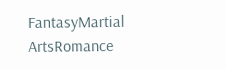FantasyMartial ArtsRomance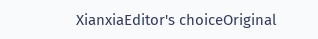XianxiaEditor's choiceOriginal